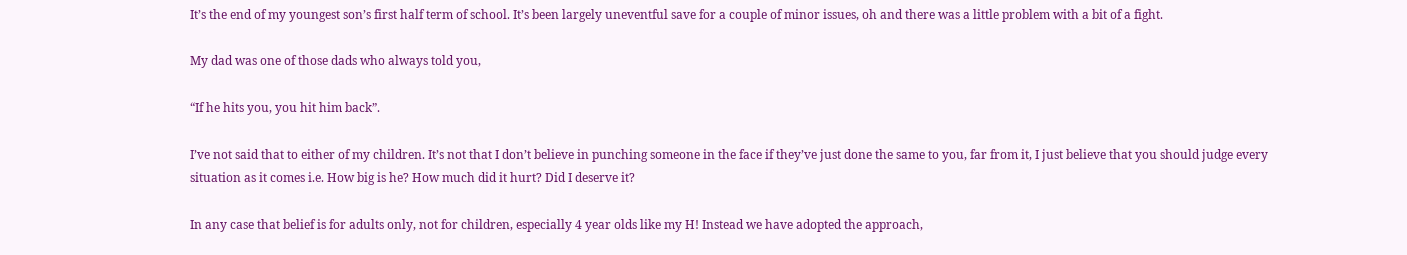It’s the end of my youngest son’s first half term of school. It’s been largely uneventful save for a couple of minor issues, oh and there was a little problem with a bit of a fight.

My dad was one of those dads who always told you,

“If he hits you, you hit him back”.

I’ve not said that to either of my children. It’s not that I don’t believe in punching someone in the face if they’ve just done the same to you, far from it, I just believe that you should judge every situation as it comes i.e. How big is he? How much did it hurt? Did I deserve it?

In any case that belief is for adults only, not for children, especially 4 year olds like my H! Instead we have adopted the approach,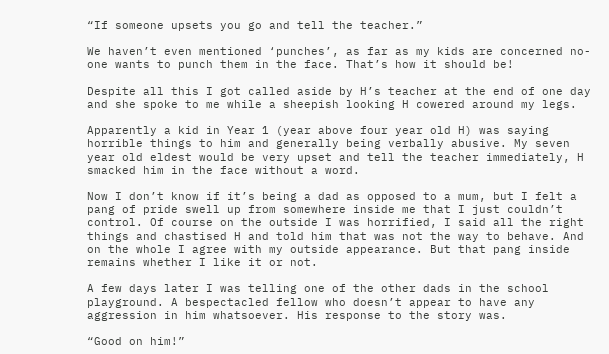“If someone upsets you go and tell the teacher.”

We haven’t even mentioned ‘punches’, as far as my kids are concerned no-one wants to punch them in the face. That’s how it should be!

Despite all this I got called aside by H’s teacher at the end of one day and she spoke to me while a sheepish looking H cowered around my legs.

Apparently a kid in Year 1 (year above four year old H) was saying horrible things to him and generally being verbally abusive. My seven year old eldest would be very upset and tell the teacher immediately, H smacked him in the face without a word.

Now I don’t know if it’s being a dad as opposed to a mum, but I felt a pang of pride swell up from somewhere inside me that I just couldn’t control. Of course on the outside I was horrified, I said all the right things and chastised H and told him that was not the way to behave. And on the whole I agree with my outside appearance. But that pang inside remains whether I like it or not.

A few days later I was telling one of the other dads in the school playground. A bespectacled fellow who doesn’t appear to have any aggression in him whatsoever. His response to the story was.

“Good on him!”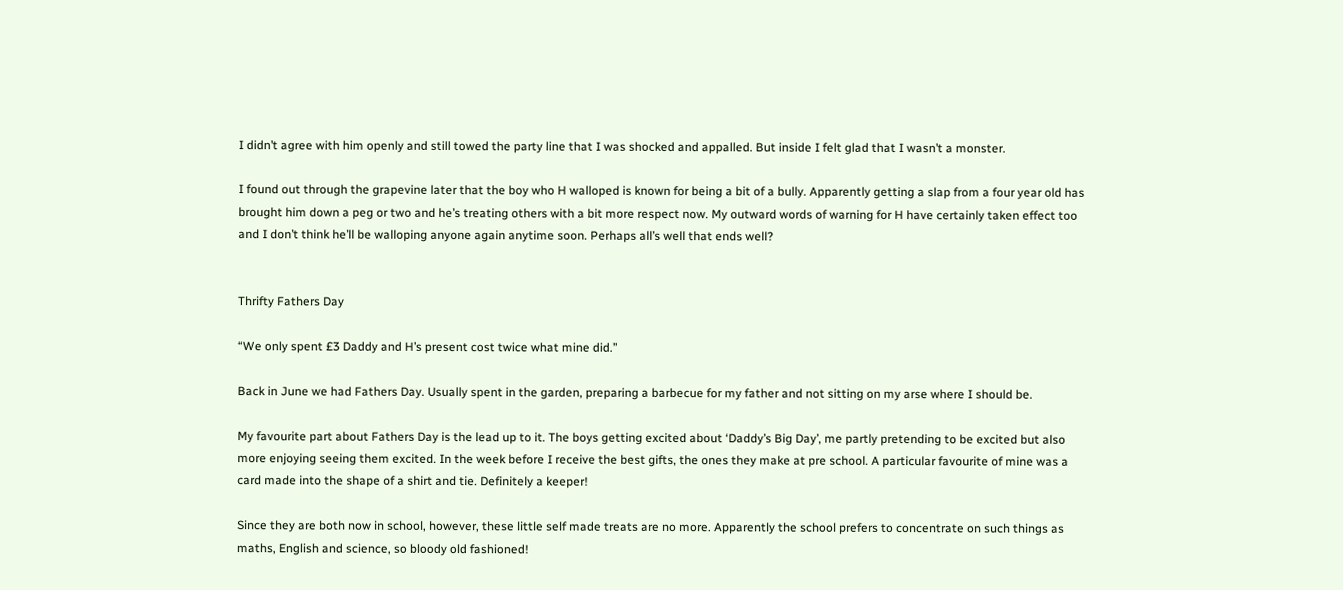I didn’t agree with him openly and still towed the party line that I was shocked and appalled. But inside I felt glad that I wasn’t a monster.

I found out through the grapevine later that the boy who H walloped is known for being a bit of a bully. Apparently getting a slap from a four year old has brought him down a peg or two and he’s treating others with a bit more respect now. My outward words of warning for H have certainly taken effect too and I don’t think he’ll be walloping anyone again anytime soon. Perhaps all’s well that ends well?


Thrifty Fathers Day

“We only spent £3 Daddy and H’s present cost twice what mine did.”

Back in June we had Fathers Day. Usually spent in the garden, preparing a barbecue for my father and not sitting on my arse where I should be.

My favourite part about Fathers Day is the lead up to it. The boys getting excited about ‘Daddy’s Big Day’, me partly pretending to be excited but also more enjoying seeing them excited. In the week before I receive the best gifts, the ones they make at pre school. A particular favourite of mine was a card made into the shape of a shirt and tie. Definitely a keeper!

Since they are both now in school, however, these little self made treats are no more. Apparently the school prefers to concentrate on such things as maths, English and science, so bloody old fashioned!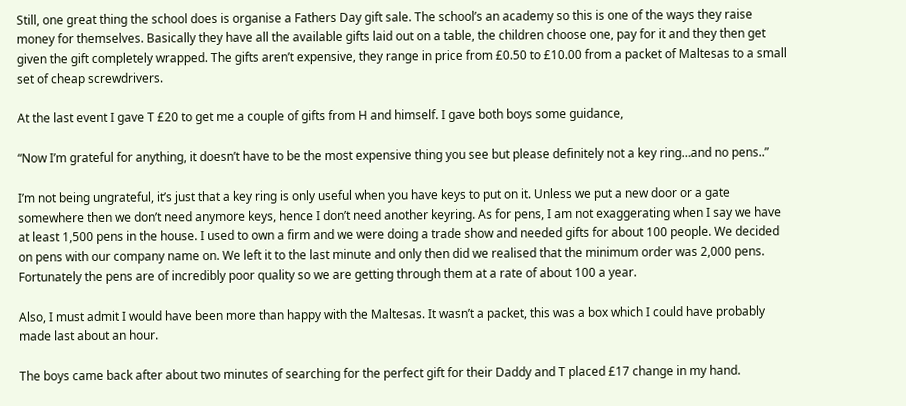Still, one great thing the school does is organise a Fathers Day gift sale. The school’s an academy so this is one of the ways they raise money for themselves. Basically they have all the available gifts laid out on a table, the children choose one, pay for it and they then get given the gift completely wrapped. The gifts aren’t expensive, they range in price from £0.50 to £10.00 from a packet of Maltesas to a small set of cheap screwdrivers.

At the last event I gave T £20 to get me a couple of gifts from H and himself. I gave both boys some guidance,

“Now I’m grateful for anything, it doesn’t have to be the most expensive thing you see but please definitely not a key ring…and no pens..”

I’m not being ungrateful, it’s just that a key ring is only useful when you have keys to put on it. Unless we put a new door or a gate somewhere then we don’t need anymore keys, hence I don’t need another keyring. As for pens, I am not exaggerating when I say we have at least 1,500 pens in the house. I used to own a firm and we were doing a trade show and needed gifts for about 100 people. We decided on pens with our company name on. We left it to the last minute and only then did we realised that the minimum order was 2,000 pens. Fortunately the pens are of incredibly poor quality so we are getting through them at a rate of about 100 a year.

Also, I must admit I would have been more than happy with the Maltesas. It wasn’t a packet, this was a box which I could have probably made last about an hour.

The boys came back after about two minutes of searching for the perfect gift for their Daddy and T placed £17 change in my hand.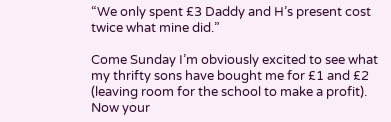“We only spent £3 Daddy and H’s present cost twice what mine did.”

Come Sunday I’m obviously excited to see what my thrifty sons have bought me for £1 and £2 (leaving room for the school to make a profit). Now your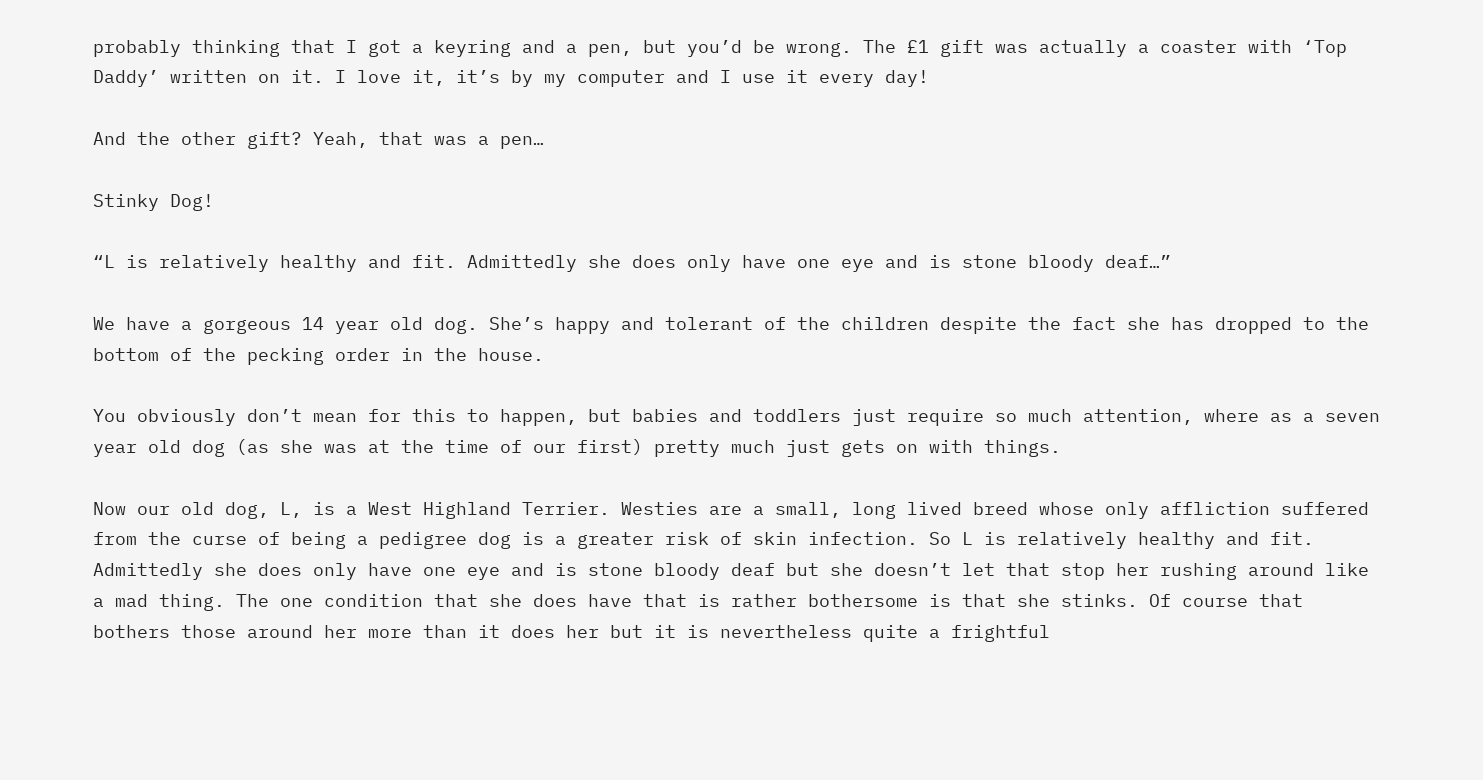probably thinking that I got a keyring and a pen, but you’d be wrong. The £1 gift was actually a coaster with ‘Top Daddy’ written on it. I love it, it’s by my computer and I use it every day!

And the other gift? Yeah, that was a pen…

Stinky Dog!

“L is relatively healthy and fit. Admittedly she does only have one eye and is stone bloody deaf…”

We have a gorgeous 14 year old dog. She’s happy and tolerant of the children despite the fact she has dropped to the bottom of the pecking order in the house.

You obviously don’t mean for this to happen, but babies and toddlers just require so much attention, where as a seven year old dog (as she was at the time of our first) pretty much just gets on with things.

Now our old dog, L, is a West Highland Terrier. Westies are a small, long lived breed whose only affliction suffered from the curse of being a pedigree dog is a greater risk of skin infection. So L is relatively healthy and fit. Admittedly she does only have one eye and is stone bloody deaf but she doesn’t let that stop her rushing around like a mad thing. The one condition that she does have that is rather bothersome is that she stinks. Of course that bothers those around her more than it does her but it is nevertheless quite a frightful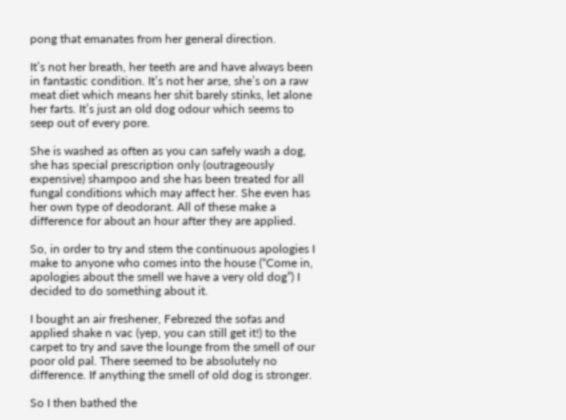pong that emanates from her general direction.

It’s not her breath, her teeth are and have always been in fantastic condition. It’s not her arse, she’s on a raw meat diet which means her shit barely stinks, let alone her farts. It’s just an old dog odour which seems to seep out of every pore.

She is washed as often as you can safely wash a dog, she has special prescription only (outrageously expensive) shampoo and she has been treated for all fungal conditions which may affect her. She even has her own type of deodorant. All of these make a difference for about an hour after they are applied.

So, in order to try and stem the continuous apologies I make to anyone who comes into the house (“Come in, apologies about the smell we have a very old dog”) I decided to do something about it.

I bought an air freshener, Febrezed the sofas and applied shake n vac (yep, you can still get it!) to the carpet to try and save the lounge from the smell of our poor old pal. There seemed to be absolutely no difference. If anything the smell of old dog is stronger.

So I then bathed the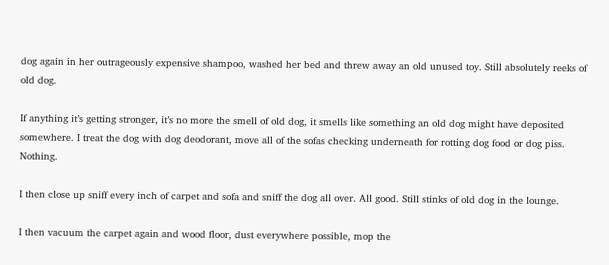dog again in her outrageously expensive shampoo, washed her bed and threw away an old unused toy. Still absolutely reeks of old dog.

If anything it’s getting stronger, it’s no more the smell of old dog, it smells like something an old dog might have deposited somewhere. I treat the dog with dog deodorant, move all of the sofas checking underneath for rotting dog food or dog piss. Nothing.

I then close up sniff every inch of carpet and sofa and sniff the dog all over. All good. Still stinks of old dog in the lounge.

I then vacuum the carpet again and wood floor, dust everywhere possible, mop the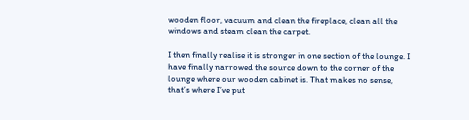wooden floor, vacuum and clean the fireplace, clean all the windows and steam clean the carpet.

I then finally realise it is stronger in one section of the lounge. I have finally narrowed the source down to the corner of the lounge where our wooden cabinet is. That makes no sense, that’s where I’ve put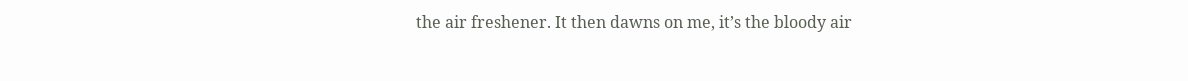the air freshener. It then dawns on me, it’s the bloody air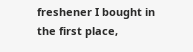freshener I bought in the first place,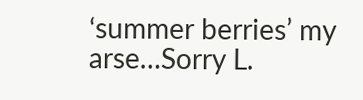‘summer berries’ my arse…Sorry L.